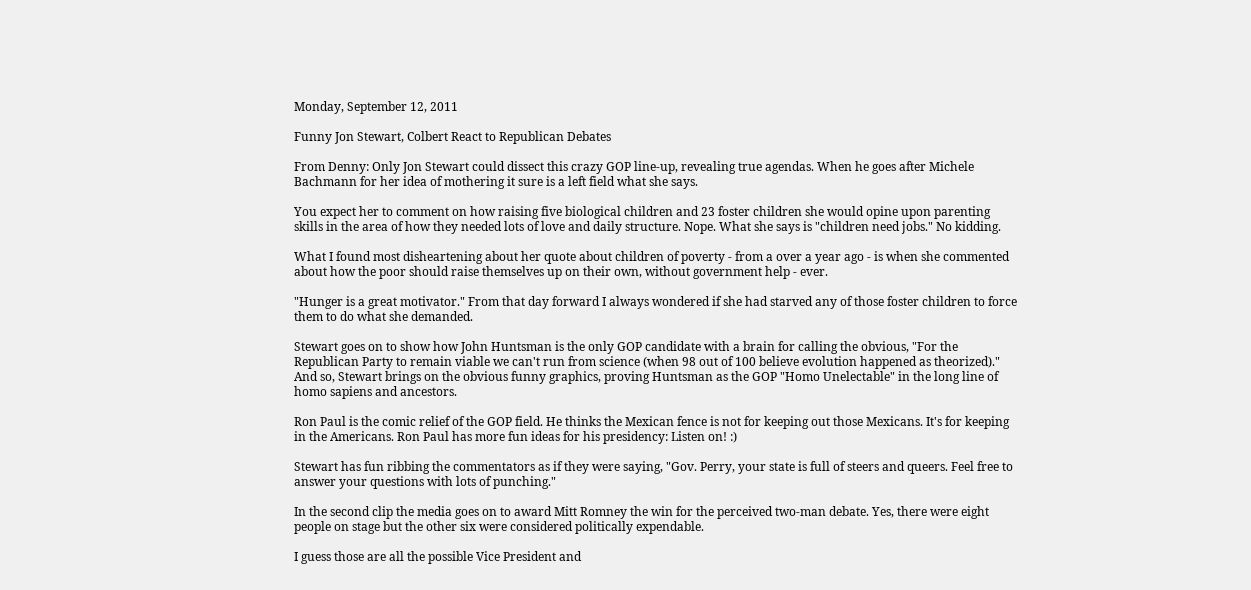Monday, September 12, 2011

Funny Jon Stewart, Colbert React to Republican Debates

From Denny: Only Jon Stewart could dissect this crazy GOP line-up, revealing true agendas. When he goes after Michele Bachmann for her idea of mothering it sure is a left field what she says.

You expect her to comment on how raising five biological children and 23 foster children she would opine upon parenting skills in the area of how they needed lots of love and daily structure. Nope. What she says is "children need jobs." No kidding.

What I found most disheartening about her quote about children of poverty - from a over a year ago - is when she commented about how the poor should raise themselves up on their own, without government help - ever.

"Hunger is a great motivator." From that day forward I always wondered if she had starved any of those foster children to force them to do what she demanded.

Stewart goes on to show how John Huntsman is the only GOP candidate with a brain for calling the obvious, "For the Republican Party to remain viable we can't run from science (when 98 out of 100 believe evolution happened as theorized)." And so, Stewart brings on the obvious funny graphics, proving Huntsman as the GOP "Homo Unelectable" in the long line of homo sapiens and ancestors.

Ron Paul is the comic relief of the GOP field. He thinks the Mexican fence is not for keeping out those Mexicans. It's for keeping in the Americans. Ron Paul has more fun ideas for his presidency: Listen on! :)

Stewart has fun ribbing the commentators as if they were saying, "Gov. Perry, your state is full of steers and queers. Feel free to answer your questions with lots of punching."

In the second clip the media goes on to award Mitt Romney the win for the perceived two-man debate. Yes, there were eight people on stage but the other six were considered politically expendable.

I guess those are all the possible Vice President and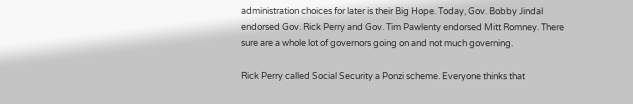administration choices for later is their Big Hope. Today, Gov. Bobby Jindal endorsed Gov. Rick Perry and Gov. Tim Pawlenty endorsed Mitt Romney. There sure are a whole lot of governors going on and not much governing.

Rick Perry called Social Security a Ponzi scheme. Everyone thinks that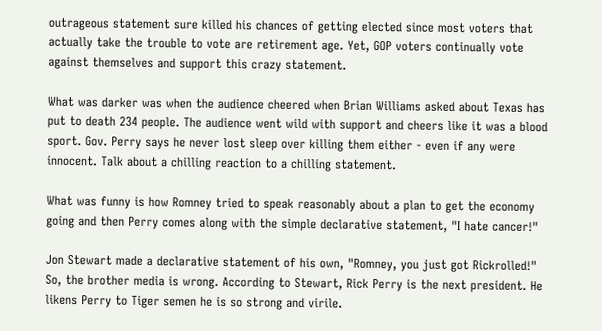outrageous statement sure killed his chances of getting elected since most voters that actually take the trouble to vote are retirement age. Yet, GOP voters continually vote against themselves and support this crazy statement.

What was darker was when the audience cheered when Brian Williams asked about Texas has put to death 234 people. The audience went wild with support and cheers like it was a blood sport. Gov. Perry says he never lost sleep over killing them either - even if any were innocent. Talk about a chilling reaction to a chilling statement.

What was funny is how Romney tried to speak reasonably about a plan to get the economy going and then Perry comes along with the simple declarative statement, "I hate cancer!"

Jon Stewart made a declarative statement of his own, "Romney, you just got Rickrolled!" So, the brother media is wrong. According to Stewart, Rick Perry is the next president. He likens Perry to Tiger semen he is so strong and virile.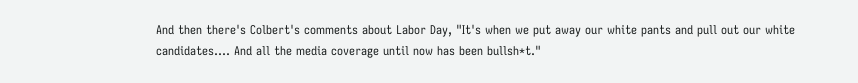And then there's Colbert's comments about Labor Day, "It's when we put away our white pants and pull out our white candidates.... And all the media coverage until now has been bullsh*t."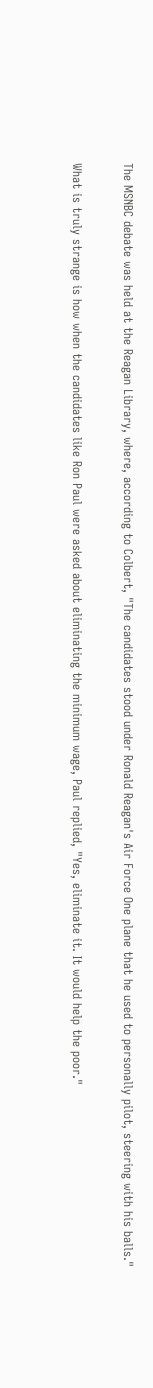The MSNBC debate was held at the Reagan Library, where, according to Colbert, "The candidates stood under Ronald Reagan's Air Force One plane that he used to personally pilot, steering with his balls."

What is truly strange is how when the candidates like Ron Paul were asked about eliminating the minimum wage, Paul replied, "Yes, eliminate it. It would help the poor."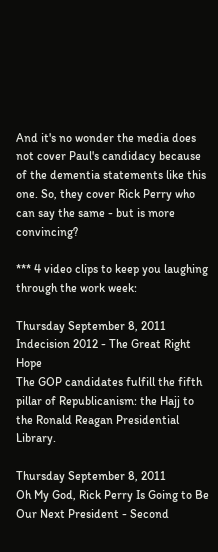And it's no wonder the media does not cover Paul's candidacy because of the dementia statements like this one. So, they cover Rick Perry who can say the same - but is more convincing?

*** 4 video clips to keep you laughing through the work week:

Thursday September 8, 2011
Indecision 2012 - The Great Right Hope
The GOP candidates fulfill the fifth pillar of Republicanism: the Hajj to the Ronald Reagan Presidential Library.

Thursday September 8, 2011
Oh My God, Rick Perry Is Going to Be Our Next President - Second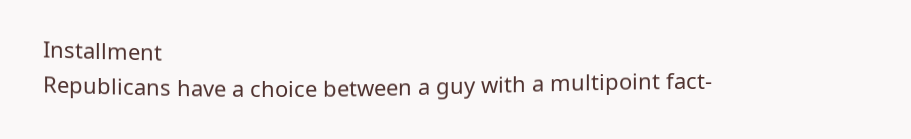Installment
Republicans have a choice between a guy with a multipoint fact-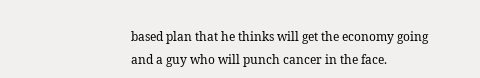based plan that he thinks will get the economy going and a guy who will punch cancer in the face.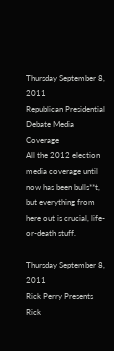Thursday September 8, 2011
Republican Presidential Debate Media Coverage
All the 2012 election media coverage until now has been bulls**t, but everything from here out is crucial, life-or-death stuff.

Thursday September 8, 2011
Rick Perry Presents
Rick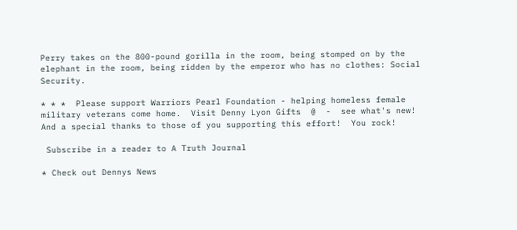Perry takes on the 800-pound gorilla in the room, being stomped on by the elephant in the room, being ridden by the emperor who has no clothes: Social Security.

* * *  Please support Warriors Pearl Foundation - helping homeless female military veterans come home.  Visit Denny Lyon Gifts  @  -  see what's new!  And a special thanks to those of you supporting this effort!  You rock!

 Subscribe in a reader to A Truth Journal

* Check out Dennys News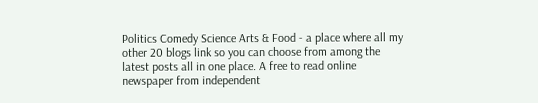Politics Comedy Science Arts & Food - a place where all my other 20 blogs link so you can choose from among the latest posts all in one place. A free to read online newspaper from independent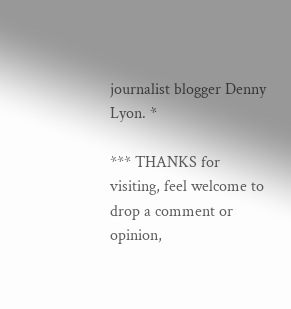journalist blogger Denny Lyon. *

*** THANKS for visiting, feel welcome to drop a comment or opinion,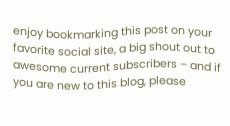enjoy bookmarking this post on your favorite social site, a big shout out to awesome current subscribers – and if you are new to this blog, please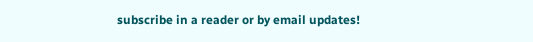subscribe in a reader or by email updates!